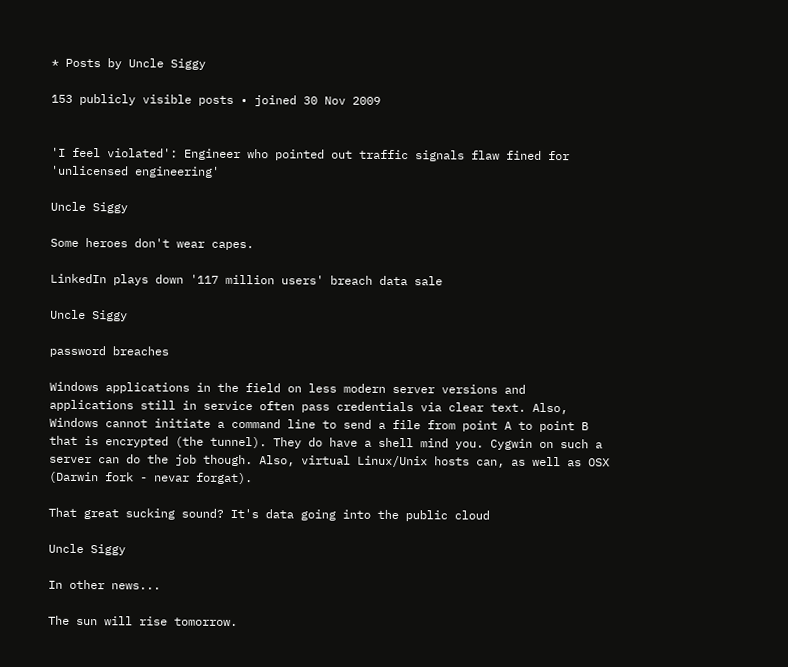* Posts by Uncle Siggy

153 publicly visible posts • joined 30 Nov 2009


'I feel violated': Engineer who pointed out traffic signals flaw fined for 'unlicensed engineering'

Uncle Siggy

Some heroes don't wear capes.

LinkedIn plays down '117 million users' breach data sale

Uncle Siggy

password breaches

Windows applications in the field on less modern server versions and applications still in service often pass credentials via clear text. Also, Windows cannot initiate a command line to send a file from point A to point B that is encrypted (the tunnel). They do have a shell mind you. Cygwin on such a server can do the job though. Also, virtual Linux/Unix hosts can, as well as OSX (Darwin fork - nevar forgat).

That great sucking sound? It's data going into the public cloud

Uncle Siggy

In other news...

The sun will rise tomorrow.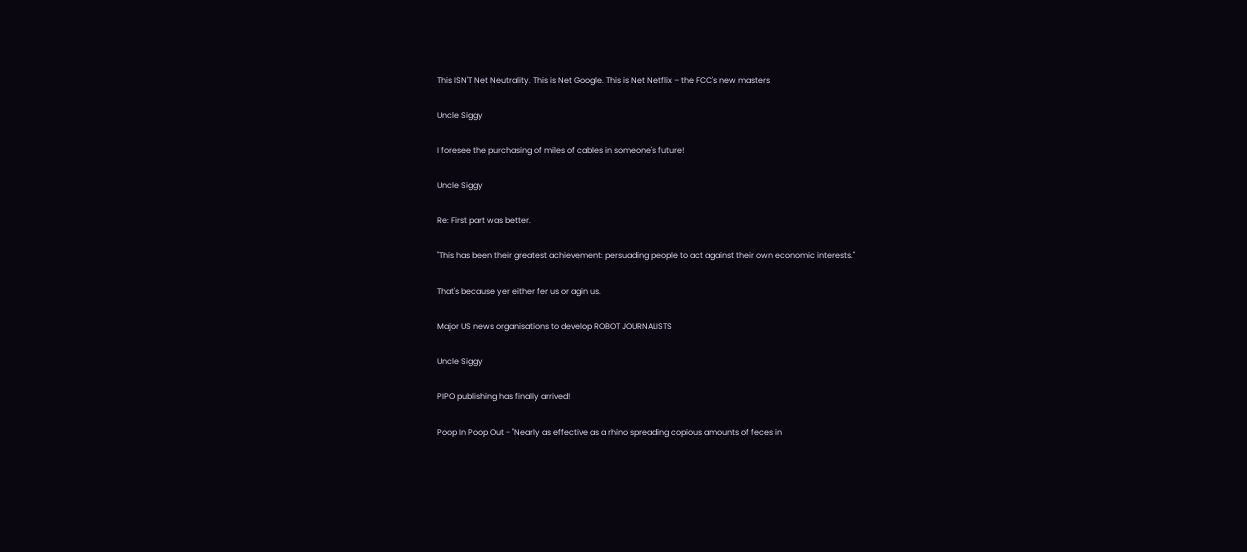This ISN'T Net Neutrality. This is Net Google. This is Net Netflix – the FCC's new masters

Uncle Siggy

I foresee the purchasing of miles of cables in someone's future!

Uncle Siggy

Re: First part was better.

"This has been their greatest achievement: persuading people to act against their own economic interests."

That's because yer either fer us or agin us.

Major US news organisations to develop ROBOT JOURNALISTS

Uncle Siggy

PIPO publishing has finally arrived!

Poop In Poop Out - "Nearly as effective as a rhino spreading copious amounts of feces in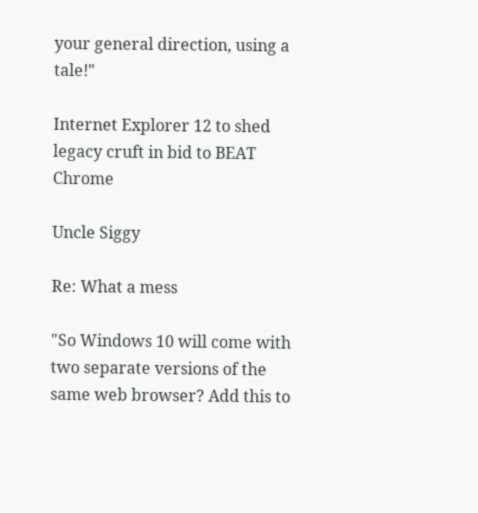your general direction, using a tale!"

Internet Explorer 12 to shed legacy cruft in bid to BEAT Chrome

Uncle Siggy

Re: What a mess

"So Windows 10 will come with two separate versions of the same web browser? Add this to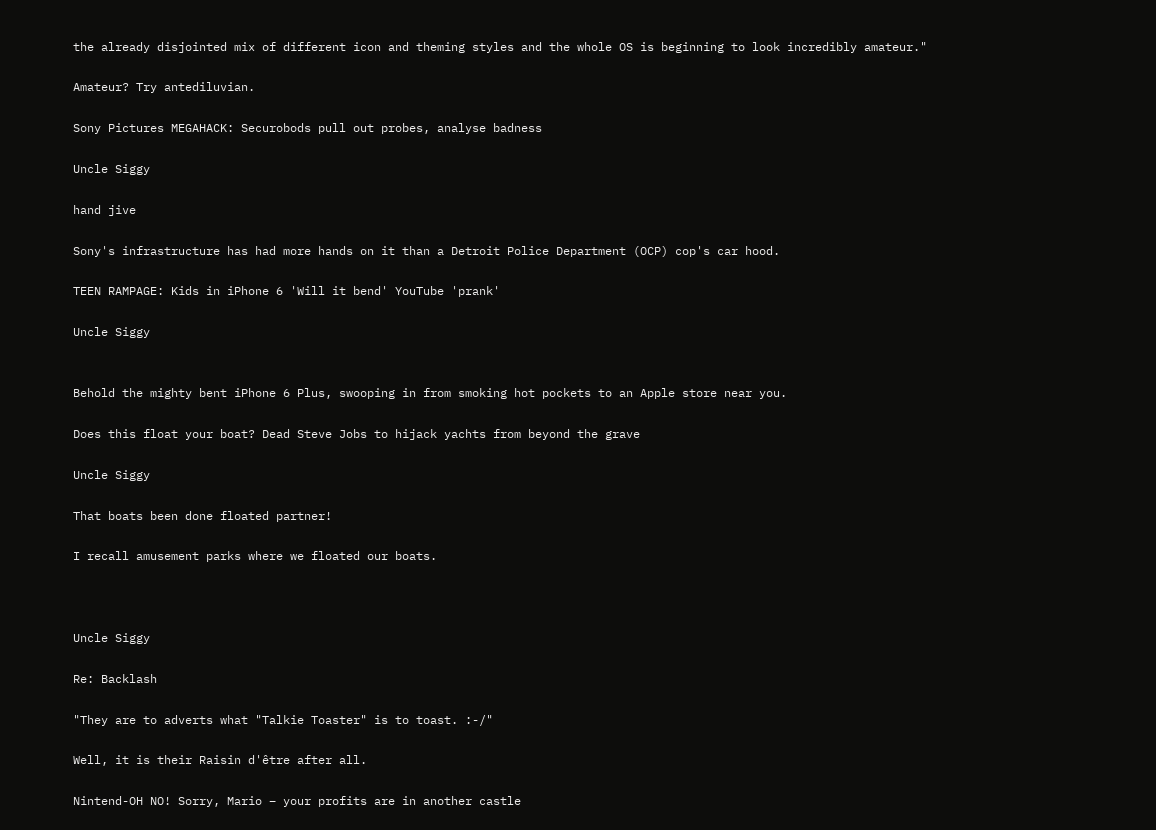the already disjointed mix of different icon and theming styles and the whole OS is beginning to look incredibly amateur."

Amateur? Try antediluvian.

Sony Pictures MEGAHACK: Securobods pull out probes, analyse badness

Uncle Siggy

hand jive

Sony's infrastructure has had more hands on it than a Detroit Police Department (OCP) cop's car hood.

TEEN RAMPAGE: Kids in iPhone 6 'Will it bend' YouTube 'prank'

Uncle Siggy


Behold the mighty bent iPhone 6 Plus, swooping in from smoking hot pockets to an Apple store near you.

Does this float your boat? Dead Steve Jobs to hijack yachts from beyond the grave

Uncle Siggy

That boats been done floated partner!

I recall amusement parks where we floated our boats.



Uncle Siggy

Re: Backlash

"They are to adverts what "Talkie Toaster" is to toast. :-/"

Well, it is their Raisin d'être after all.

Nintend-OH NO! Sorry, Mario – your profits are in another castle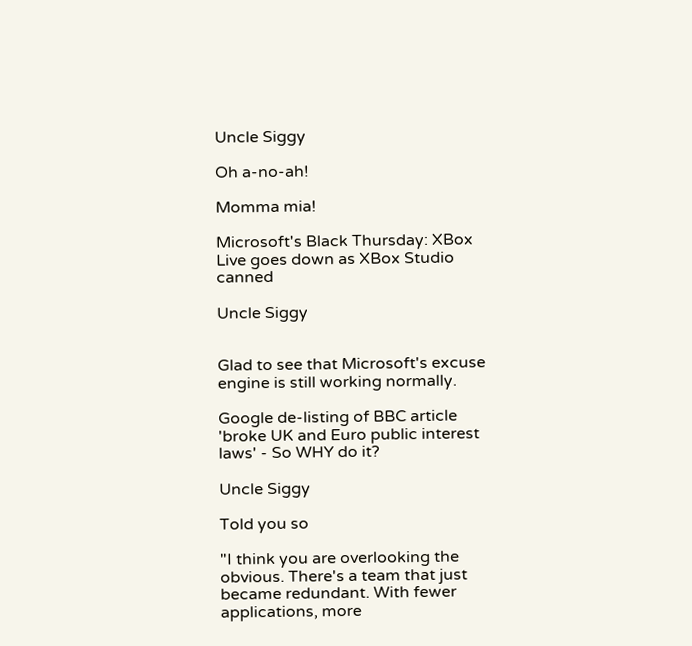Uncle Siggy

Oh a-no-ah!

Momma mia!

Microsoft's Black Thursday: XBox Live goes down as XBox Studio canned

Uncle Siggy


Glad to see that Microsoft's excuse engine is still working normally.

Google de-listing of BBC article 'broke UK and Euro public interest laws' - So WHY do it?

Uncle Siggy

Told you so

"I think you are overlooking the obvious. There's a team that just became redundant. With fewer applications, more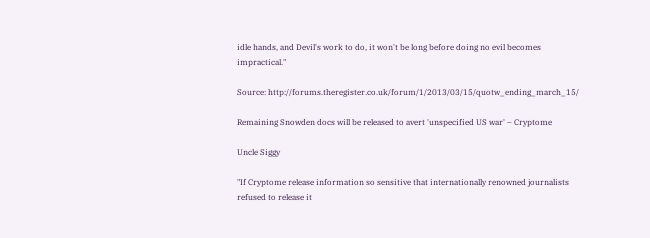idle hands, and Devil's work to do, it won't be long before doing no evil becomes impractical."

Source: http://forums.theregister.co.uk/forum/1/2013/03/15/quotw_ending_march_15/

Remaining Snowden docs will be released to avert 'unspecified US war' – Cryptome

Uncle Siggy

"If Cryptome release information so sensitive that internationally renowned journalists refused to release it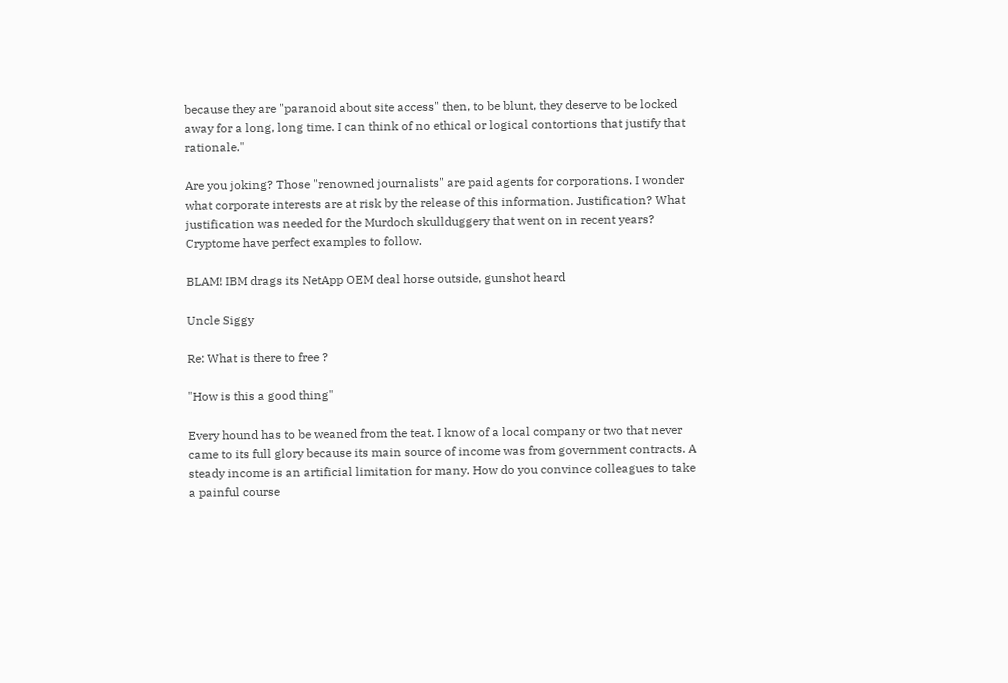because they are "paranoid about site access" then, to be blunt, they deserve to be locked away for a long, long time. I can think of no ethical or logical contortions that justify that rationale."

Are you joking? Those "renowned journalists" are paid agents for corporations. I wonder what corporate interests are at risk by the release of this information. Justification? What justification was needed for the Murdoch skullduggery that went on in recent years? Cryptome have perfect examples to follow.

BLAM! IBM drags its NetApp OEM deal horse outside, gunshot heard

Uncle Siggy

Re: What is there to free ?

"How is this a good thing"

Every hound has to be weaned from the teat. I know of a local company or two that never came to its full glory because its main source of income was from government contracts. A steady income is an artificial limitation for many. How do you convince colleagues to take a painful course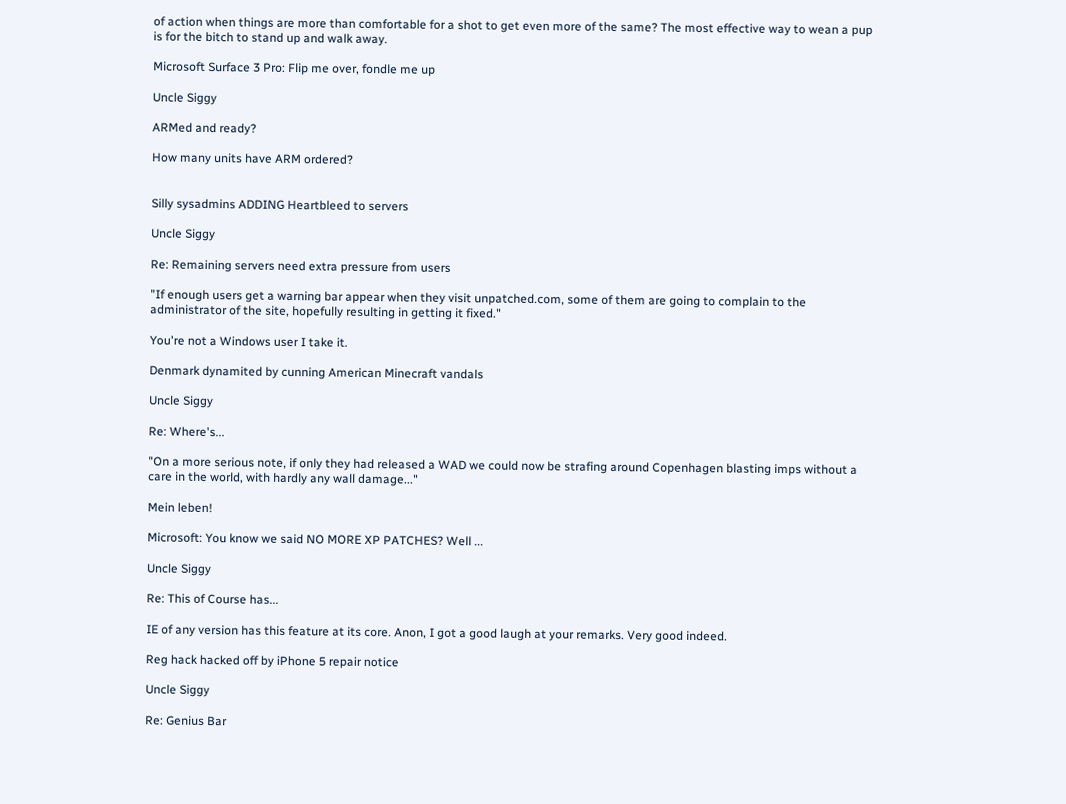of action when things are more than comfortable for a shot to get even more of the same? The most effective way to wean a pup is for the bitch to stand up and walk away.

Microsoft Surface 3 Pro: Flip me over, fondle me up

Uncle Siggy

ARMed and ready?

How many units have ARM ordered?


Silly sysadmins ADDING Heartbleed to servers

Uncle Siggy

Re: Remaining servers need extra pressure from users

"If enough users get a warning bar appear when they visit unpatched.com, some of them are going to complain to the administrator of the site, hopefully resulting in getting it fixed."

You're not a Windows user I take it.

Denmark dynamited by cunning American Minecraft vandals

Uncle Siggy

Re: Where's...

"On a more serious note, if only they had released a WAD we could now be strafing around Copenhagen blasting imps without a care in the world, with hardly any wall damage..."

Mein leben!

Microsoft: You know we said NO MORE XP PATCHES? Well ...

Uncle Siggy

Re: This of Course has...

IE of any version has this feature at its core. Anon, I got a good laugh at your remarks. Very good indeed.

Reg hack hacked off by iPhone 5 repair notice

Uncle Siggy

Re: Genius Bar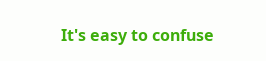It's easy to confuse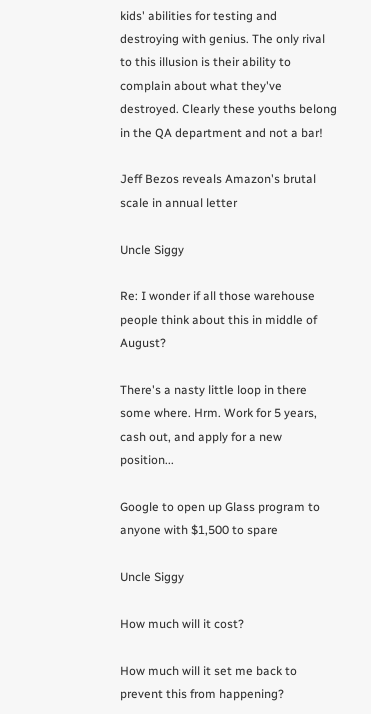kids' abilities for testing and destroying with genius. The only rival to this illusion is their ability to complain about what they've destroyed. Clearly these youths belong in the QA department and not a bar!

Jeff Bezos reveals Amazon's brutal scale in annual letter

Uncle Siggy

Re: I wonder if all those warehouse people think about this in middle of August?

There's a nasty little loop in there some where. Hrm. Work for 5 years, cash out, and apply for a new position...

Google to open up Glass program to anyone with $1,500 to spare

Uncle Siggy

How much will it cost?

How much will it set me back to prevent this from happening?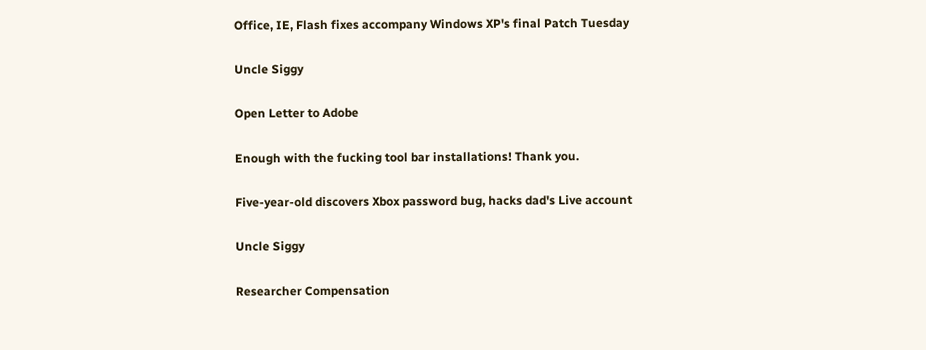Office, IE, Flash fixes accompany Windows XP's final Patch Tuesday

Uncle Siggy

Open Letter to Adobe

Enough with the fucking tool bar installations! Thank you.

Five-year-old discovers Xbox password bug, hacks dad's Live account

Uncle Siggy

Researcher Compensation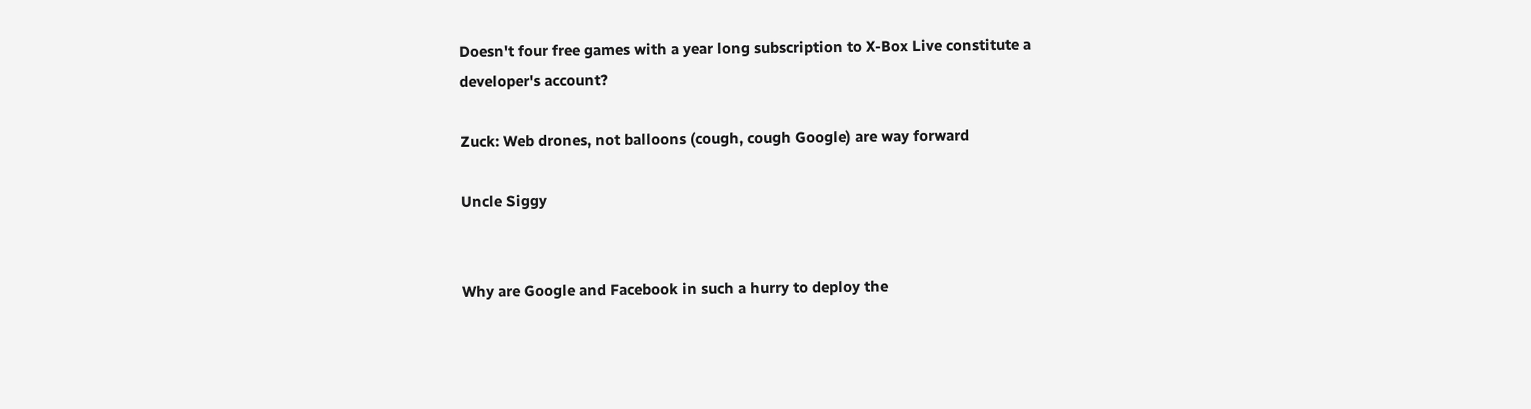Doesn't four free games with a year long subscription to X-Box Live constitute a developer's account?

Zuck: Web drones, not balloons (cough, cough Google) are way forward

Uncle Siggy


Why are Google and Facebook in such a hurry to deploy the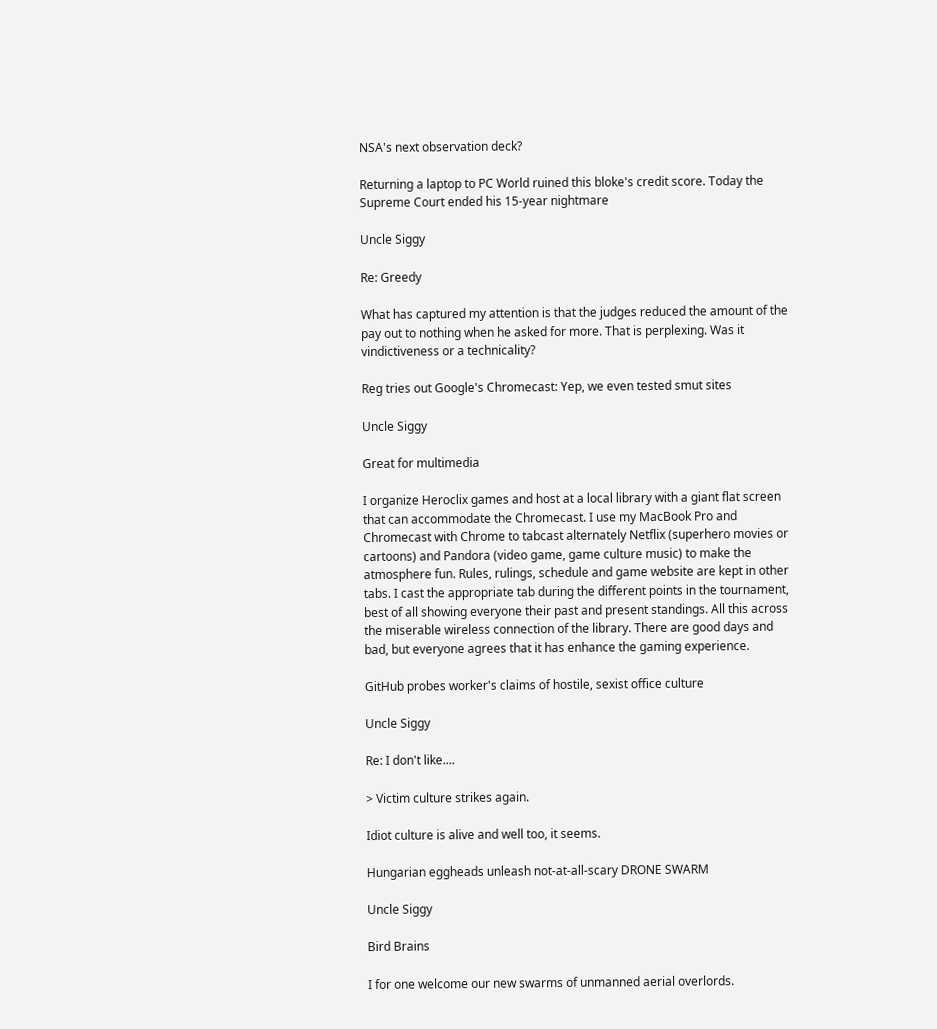NSA's next observation deck?

Returning a laptop to PC World ruined this bloke's credit score. Today the Supreme Court ended his 15-year nightmare

Uncle Siggy

Re: Greedy

What has captured my attention is that the judges reduced the amount of the pay out to nothing when he asked for more. That is perplexing. Was it vindictiveness or a technicality?

Reg tries out Google's Chromecast: Yep, we even tested smut sites

Uncle Siggy

Great for multimedia

I organize Heroclix games and host at a local library with a giant flat screen that can accommodate the Chromecast. I use my MacBook Pro and Chromecast with Chrome to tabcast alternately Netflix (superhero movies or cartoons) and Pandora (video game, game culture music) to make the atmosphere fun. Rules, rulings, schedule and game website are kept in other tabs. I cast the appropriate tab during the different points in the tournament, best of all showing everyone their past and present standings. All this across the miserable wireless connection of the library. There are good days and bad, but everyone agrees that it has enhance the gaming experience.

GitHub probes worker's claims of hostile, sexist office culture

Uncle Siggy

Re: I don't like....

> Victim culture strikes again.

Idiot culture is alive and well too, it seems.

Hungarian eggheads unleash not-at-all-scary DRONE SWARM

Uncle Siggy

Bird Brains

I for one welcome our new swarms of unmanned aerial overlords.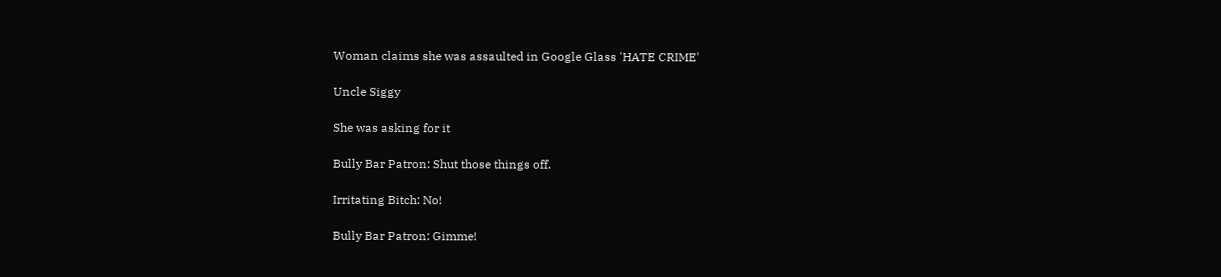Woman claims she was assaulted in Google Glass 'HATE CRIME'

Uncle Siggy

She was asking for it

Bully Bar Patron: Shut those things off.

Irritating Bitch: No!

Bully Bar Patron: Gimme!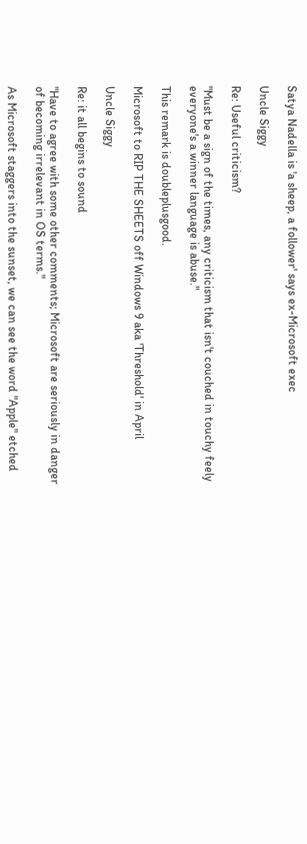Satya Nadella is 'a sheep, a follower' says ex-Microsoft exec

Uncle Siggy

Re: Useful criticism?

"Must be a sign of the times, any criticism that isn't couched in touchy feely everyone's a winner language is abuse."

This remark is doubleplusgood.

Microsoft to RIP THE SHEETS off Windows 9 aka 'Threshold' in April

Uncle Siggy

Re: it all begins to sound

"Have to agree with some other comments; Microsoft are seriously in danger of becoming irrelevant in OS terms."

As Microsoft staggers into the sunset, we can see the word "Apple" etched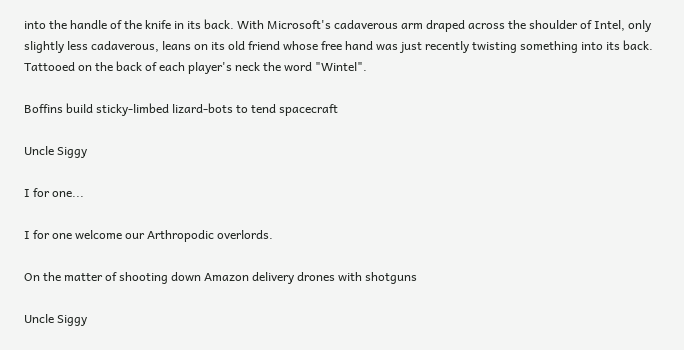into the handle of the knife in its back. With Microsoft's cadaverous arm draped across the shoulder of Intel, only slightly less cadaverous, leans on its old friend whose free hand was just recently twisting something into its back. Tattooed on the back of each player's neck the word "Wintel".

Boffins build sticky-limbed lizard-bots to tend spacecraft

Uncle Siggy

I for one...

I for one welcome our Arthropodic overlords.

On the matter of shooting down Amazon delivery drones with shotguns

Uncle Siggy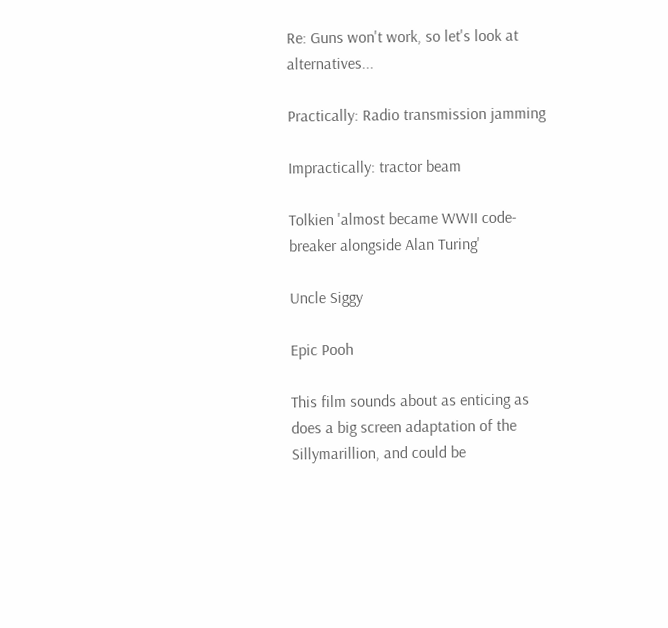Re: Guns won't work, so let's look at alternatives...

Practically: Radio transmission jamming

Impractically: tractor beam

Tolkien 'almost became WWII code-breaker alongside Alan Turing'

Uncle Siggy

Epic Pooh

This film sounds about as enticing as does a big screen adaptation of the Sillymarillion, and could be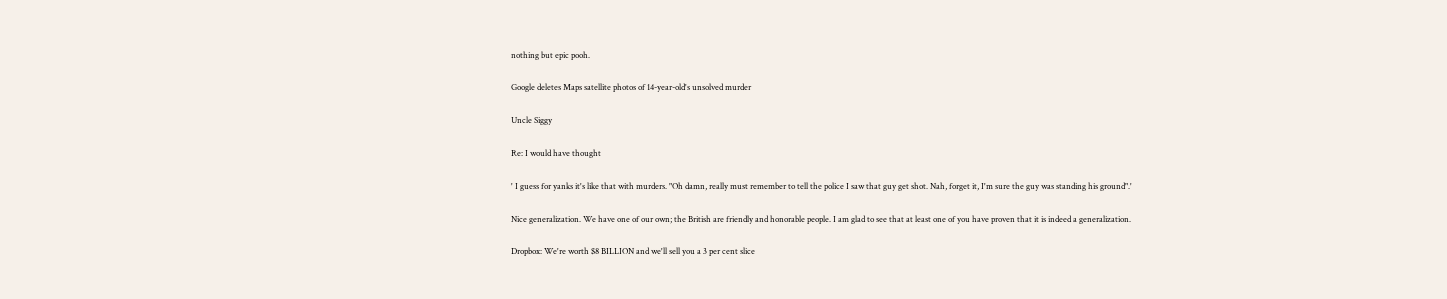nothing but epic pooh.

Google deletes Maps satellite photos of 14-year-old's unsolved murder

Uncle Siggy

Re: I would have thought

' I guess for yanks it's like that with murders. "Oh damn, really must remember to tell the police I saw that guy get shot. Nah, forget it, I'm sure the guy was standing his ground".'

Nice generalization. We have one of our own; the British are friendly and honorable people. I am glad to see that at least one of you have proven that it is indeed a generalization.

Dropbox: We're worth $8 BILLION and we'll sell you a 3 per cent slice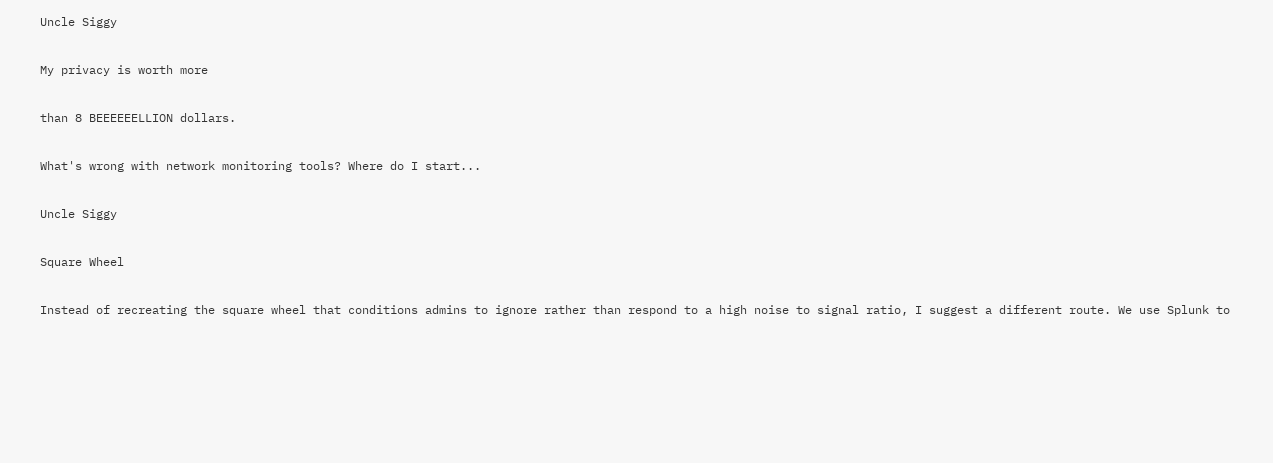Uncle Siggy

My privacy is worth more

than 8 BEEEEEELLION dollars.

What's wrong with network monitoring tools? Where do I start...

Uncle Siggy

Square Wheel

Instead of recreating the square wheel that conditions admins to ignore rather than respond to a high noise to signal ratio, I suggest a different route. We use Splunk to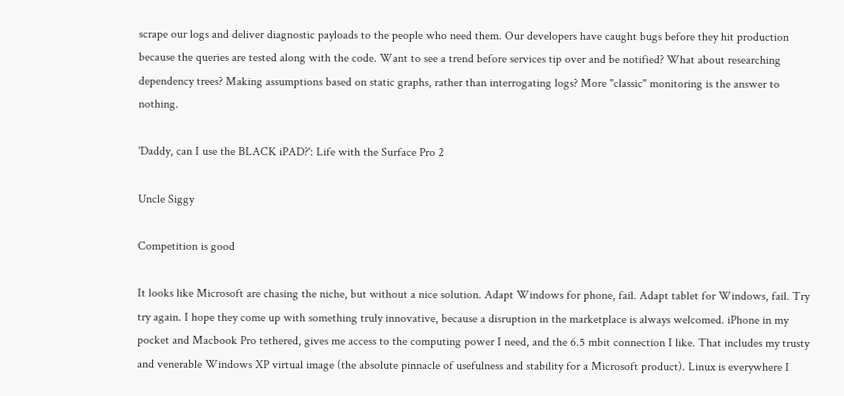scrape our logs and deliver diagnostic payloads to the people who need them. Our developers have caught bugs before they hit production because the queries are tested along with the code. Want to see a trend before services tip over and be notified? What about researching dependency trees? Making assumptions based on static graphs, rather than interrogating logs? More "classic" monitoring is the answer to nothing.

'Daddy, can I use the BLACK iPAD?': Life with the Surface Pro 2

Uncle Siggy

Competition is good

It looks like Microsoft are chasing the niche, but without a nice solution. Adapt Windows for phone, fail. Adapt tablet for Windows, fail. Try try again. I hope they come up with something truly innovative, because a disruption in the marketplace is always welcomed. iPhone in my pocket and Macbook Pro tethered, gives me access to the computing power I need, and the 6.5 mbit connection I like. That includes my trusty and venerable Windows XP virtual image (the absolute pinnacle of usefulness and stability for a Microsoft product). Linux is everywhere I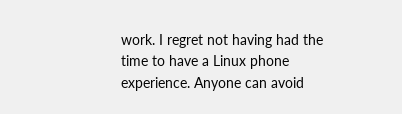work. I regret not having had the time to have a Linux phone experience. Anyone can avoid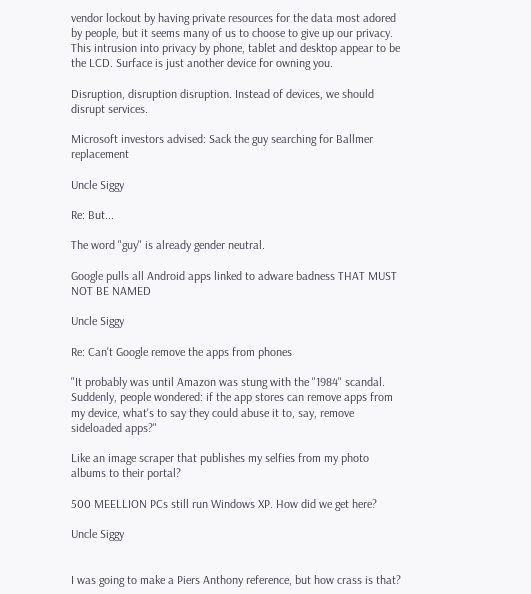vendor lockout by having private resources for the data most adored by people, but it seems many of us to choose to give up our privacy. This intrusion into privacy by phone, tablet and desktop appear to be the LCD. Surface is just another device for owning you.

Disruption, disruption disruption. Instead of devices, we should disrupt services.

Microsoft investors advised: Sack the guy searching for Ballmer replacement

Uncle Siggy

Re: But...

The word "guy" is already gender neutral.

Google pulls all Android apps linked to adware badness THAT MUST NOT BE NAMED

Uncle Siggy

Re: Can't Google remove the apps from phones

"It probably was until Amazon was stung with the "1984" scandal. Suddenly, people wondered: if the app stores can remove apps from my device, what's to say they could abuse it to, say, remove sideloaded apps?"

Like an image scraper that publishes my selfies from my photo albums to their portal?

500 MEELLION PCs still run Windows XP. How did we get here?

Uncle Siggy


I was going to make a Piers Anthony reference, but how crass is that?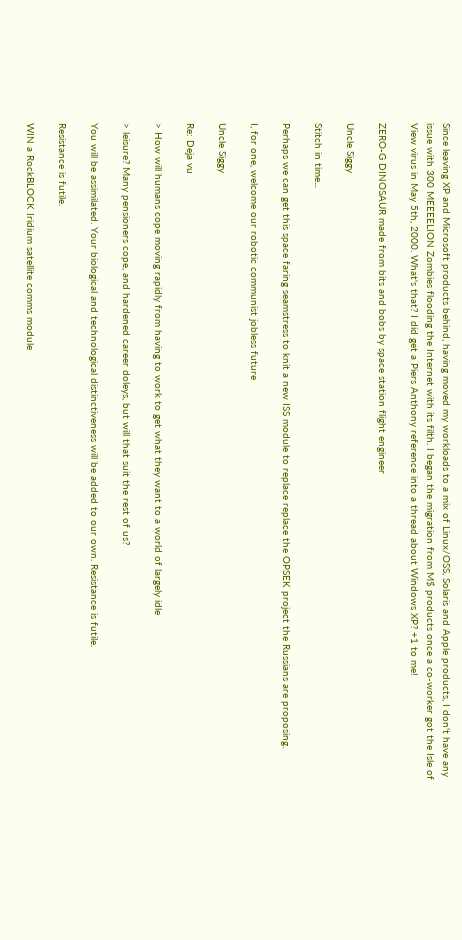Since leaving XP and Microsoft products behind, having moved my workloads to a mix of Linux/OSS, Solaris and Apple products, I don't have any issue with 300 MEEEELION Zombies flooding the Internet with its filth. I began the migration from M$ products once a co-worker got the Isle of View virus in May 5th, 2000. What's that? I did get a Piers Anthony reference into a thread about Windows XP? +1 to me!

ZERO-G DINOSAUR made from bits and bobs by space station flight engineer

Uncle Siggy

Stitch in time...

Perhaps we can get this space faring seamstress to knit a new ISS module to replace replace the OPSEK project the Russians are proposing.

I, for one, welcome our robotic communist jobless future

Uncle Siggy

Re: Deja vu

> How will humans cope moving rapidly from having to work to get what they want to a world of largely idle

> leisure? Many pensioners cope, and hardened career doleys, but will that suit the rest of us?

You will be assimilated. Your biological and technological distinctiveness will be added to our own. Resistance is futile.

Resistance is futile.

WIN a RockBLOCK Iridium satellite comms module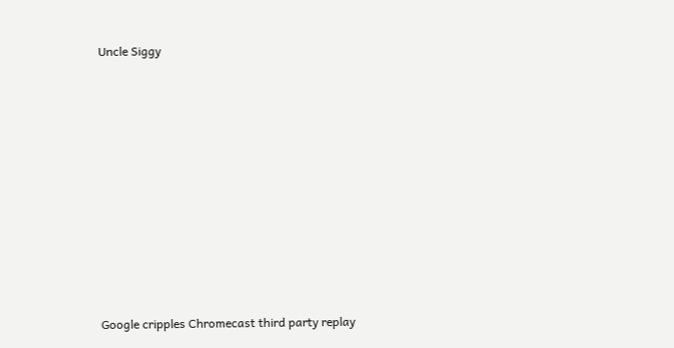Uncle Siggy

















Google cripples Chromecast third party replay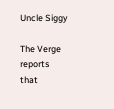Uncle Siggy

The Verge reports that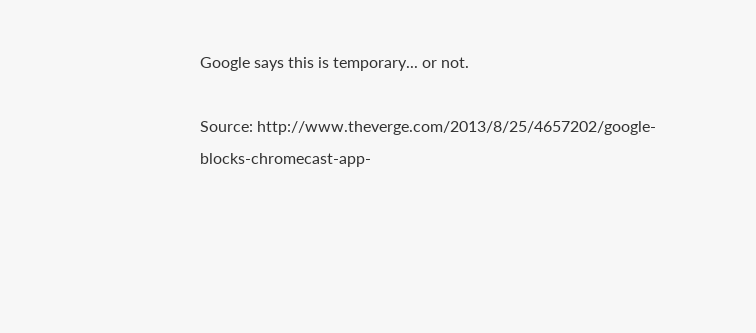Google says this is temporary... or not.

Source: http://www.theverge.com/2013/8/25/4657202/google-blocks-chromecast-app-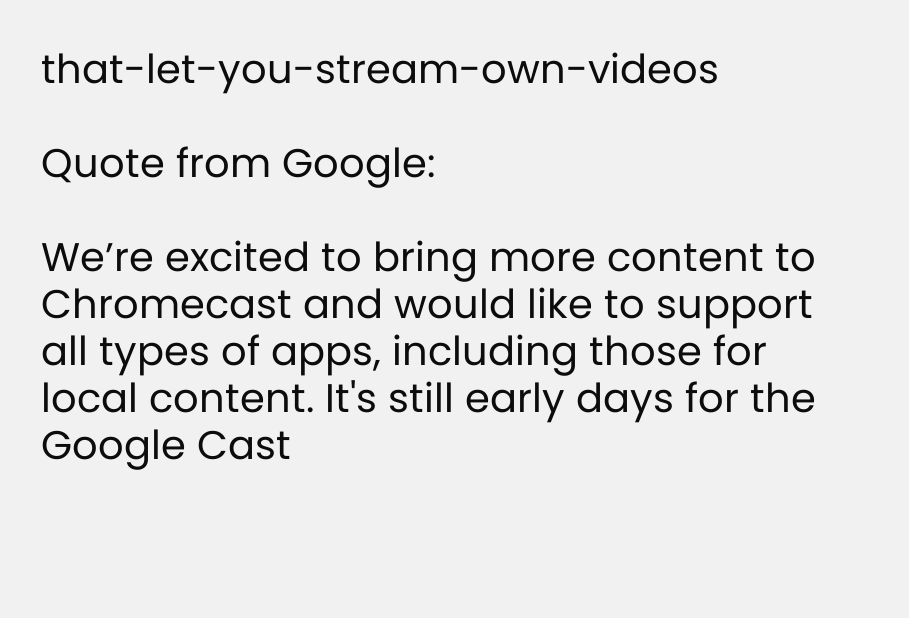that-let-you-stream-own-videos

Quote from Google:

We’re excited to bring more content to Chromecast and would like to support all types of apps, including those for local content. It's still early days for the Google Cast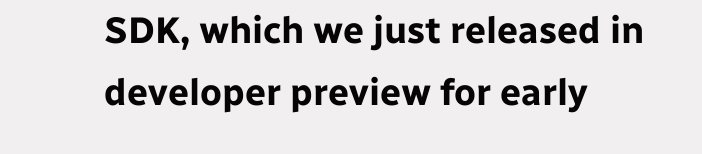SDK, which we just released in developer preview for early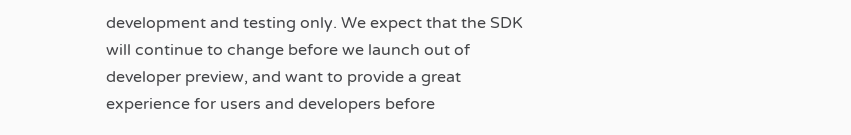development and testing only. We expect that the SDK will continue to change before we launch out of developer preview, and want to provide a great experience for users and developers before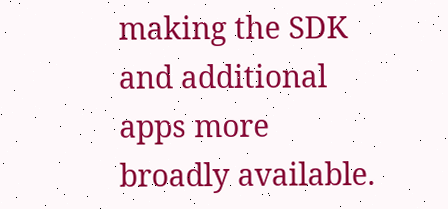making the SDK and additional apps more broadly available.